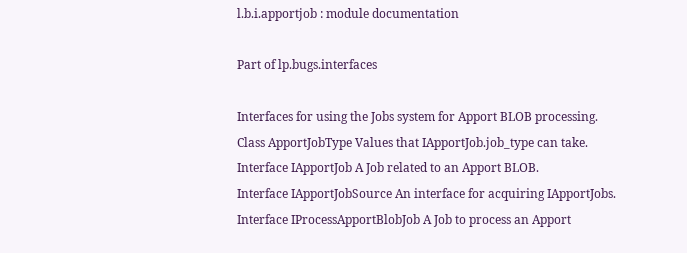l.b.i.apportjob : module documentation

Part of lp.bugs.interfaces

Interfaces for using the Jobs system for Apport BLOB processing.
Class ApportJobType Values that IApportJob.job_type can take.
Interface IApportJob A Job related to an Apport BLOB.
Interface IApportJobSource An interface for acquiring IApportJobs.
Interface IProcessApportBlobJob A Job to process an Apport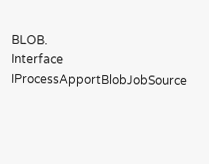BLOB.
Interface IProcessApportBlobJobSource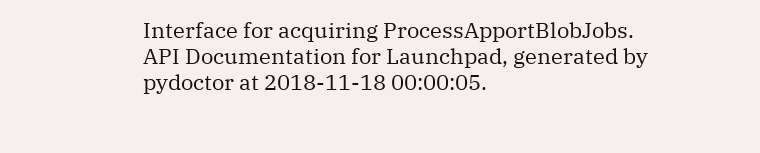Interface for acquiring ProcessApportBlobJobs.
API Documentation for Launchpad, generated by pydoctor at 2018-11-18 00:00:05.